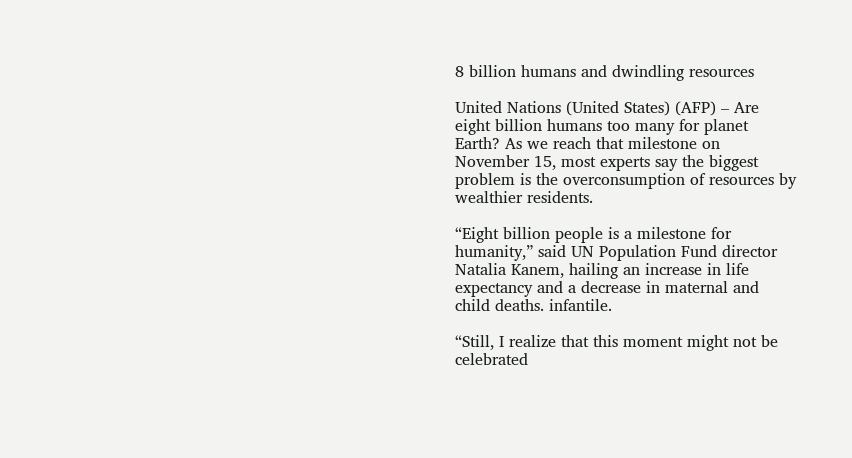8 billion humans and dwindling resources

United Nations (United States) (AFP) – Are eight billion humans too many for planet Earth? As we reach that milestone on November 15, most experts say the biggest problem is the overconsumption of resources by wealthier residents.

“Eight billion people is a milestone for humanity,” said UN Population Fund director Natalia Kanem, hailing an increase in life expectancy and a decrease in maternal and child deaths. infantile.

“Still, I realize that this moment might not be celebrated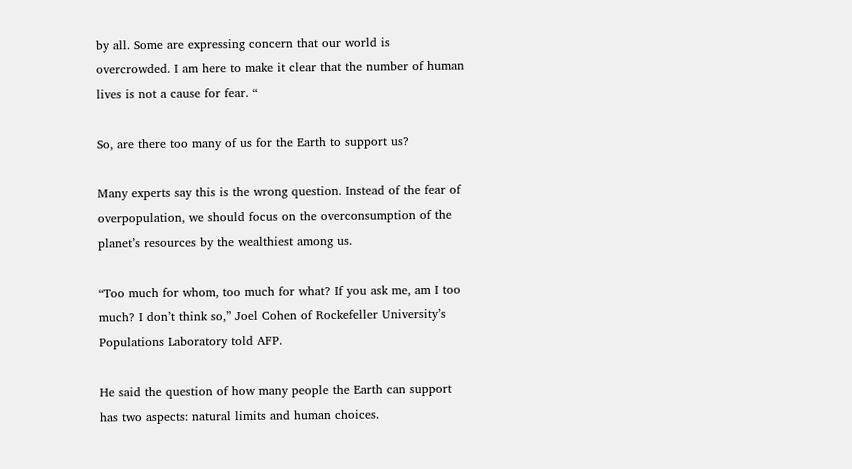by all. Some are expressing concern that our world is overcrowded. I am here to make it clear that the number of human lives is not a cause for fear. “

So, are there too many of us for the Earth to support us?

Many experts say this is the wrong question. Instead of the fear of overpopulation, we should focus on the overconsumption of the planet’s resources by the wealthiest among us.

“Too much for whom, too much for what? If you ask me, am I too much? I don’t think so,” Joel Cohen of Rockefeller University’s Populations Laboratory told AFP.

He said the question of how many people the Earth can support has two aspects: natural limits and human choices.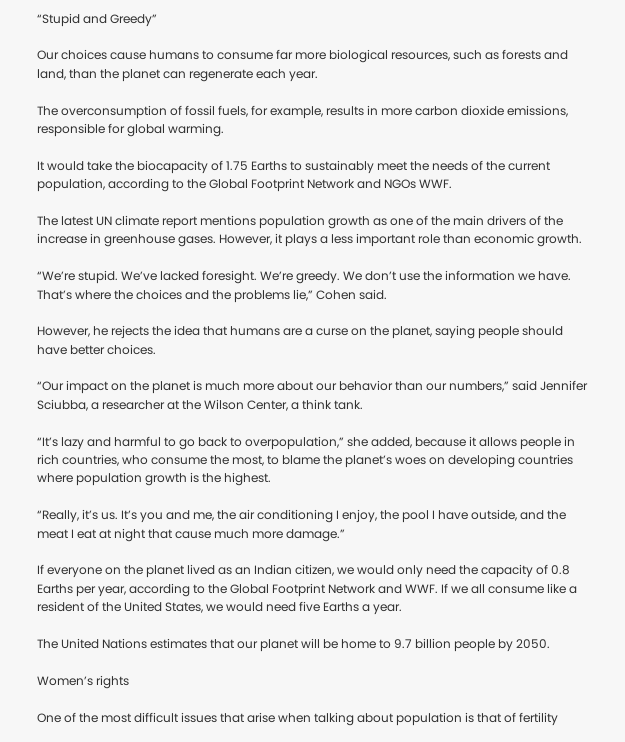“Stupid and Greedy”

Our choices cause humans to consume far more biological resources, such as forests and land, than the planet can regenerate each year.

The overconsumption of fossil fuels, for example, results in more carbon dioxide emissions, responsible for global warming.

It would take the biocapacity of 1.75 Earths to sustainably meet the needs of the current population, according to the Global Footprint Network and NGOs WWF.

The latest UN climate report mentions population growth as one of the main drivers of the increase in greenhouse gases. However, it plays a less important role than economic growth.

“We’re stupid. We’ve lacked foresight. We’re greedy. We don’t use the information we have. That’s where the choices and the problems lie,” Cohen said.

However, he rejects the idea that humans are a curse on the planet, saying people should have better choices.

“Our impact on the planet is much more about our behavior than our numbers,” said Jennifer Sciubba, a researcher at the Wilson Center, a think tank.

“It’s lazy and harmful to go back to overpopulation,” she added, because it allows people in rich countries, who consume the most, to blame the planet’s woes on developing countries where population growth is the highest.

“Really, it’s us. It’s you and me, the air conditioning I enjoy, the pool I have outside, and the meat I eat at night that cause much more damage.”

If everyone on the planet lived as an Indian citizen, we would only need the capacity of 0.8 Earths per year, according to the Global Footprint Network and WWF. If we all consume like a resident of the United States, we would need five Earths a year.

The United Nations estimates that our planet will be home to 9.7 billion people by 2050.

Women’s rights

One of the most difficult issues that arise when talking about population is that of fertility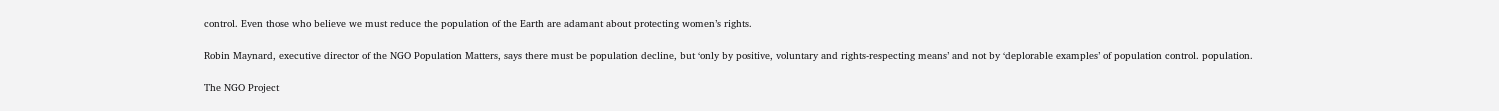control. Even those who believe we must reduce the population of the Earth are adamant about protecting women’s rights.

Robin Maynard, executive director of the NGO Population Matters, says there must be population decline, but ‘only by positive, voluntary and rights-respecting means’ and not by ‘deplorable examples’ of population control. population.

The NGO Project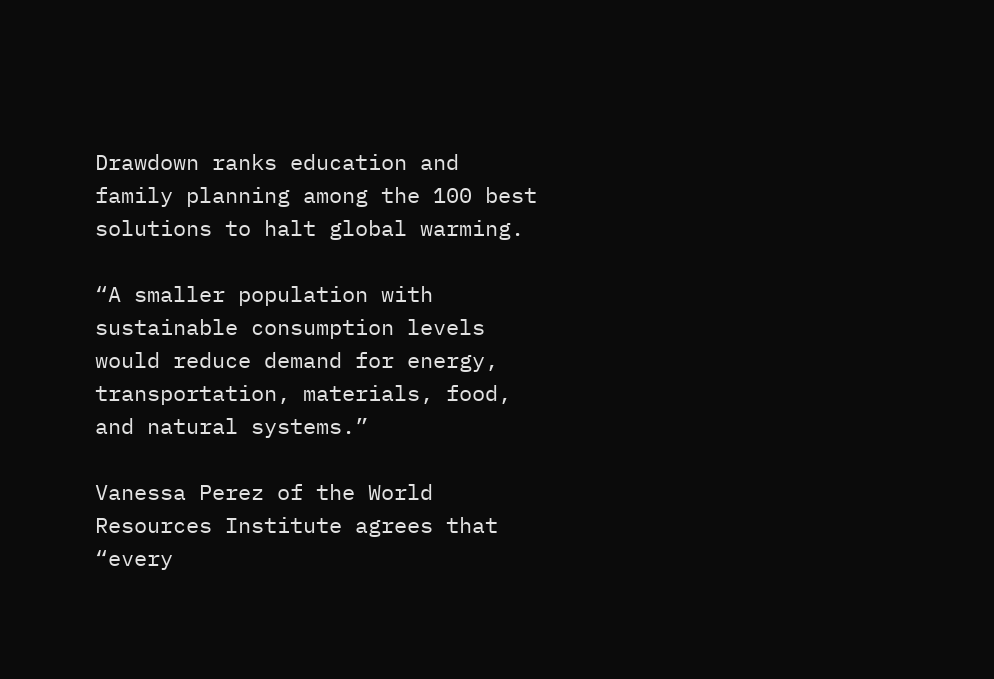Drawdown ranks education and family planning among the 100 best solutions to halt global warming.

“A smaller population with sustainable consumption levels would reduce demand for energy, transportation, materials, food, and natural systems.”

Vanessa Perez of the World Resources Institute agrees that “every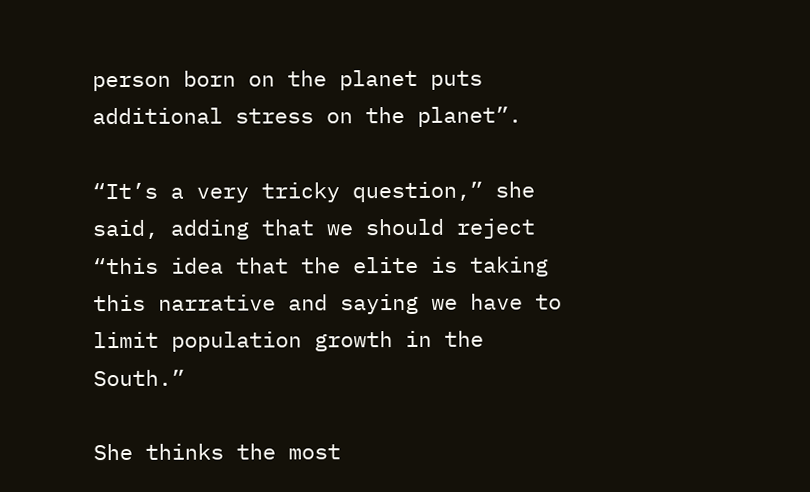person born on the planet puts additional stress on the planet”.

“It’s a very tricky question,” she said, adding that we should reject “this idea that the elite is taking this narrative and saying we have to limit population growth in the South.”

She thinks the most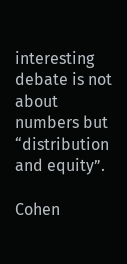interesting debate is not about numbers but “distribution and equity”.

Cohen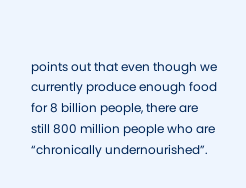points out that even though we currently produce enough food for 8 billion people, there are still 800 million people who are “chronically undernourished”.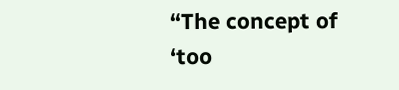“The concept of ‘too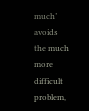much’ avoids the much more difficult problem,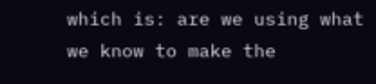which is: are we using what we know to make the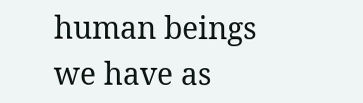human beings we have as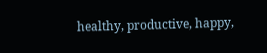healthy, productive, happy,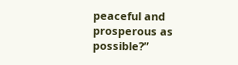peaceful and prosperous as possible?”